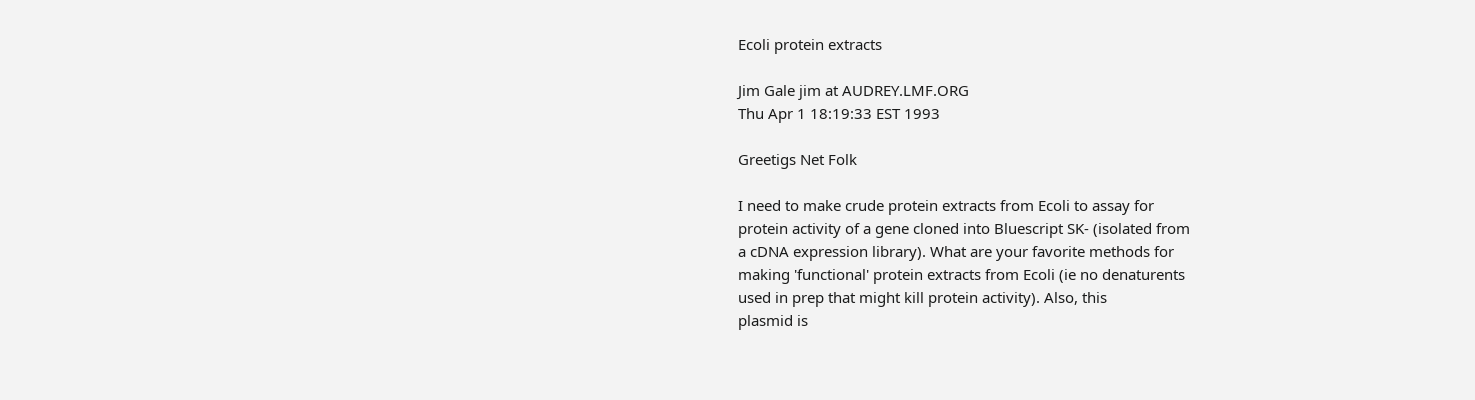Ecoli protein extracts

Jim Gale jim at AUDREY.LMF.ORG
Thu Apr 1 18:19:33 EST 1993

Greetigs Net Folk

I need to make crude protein extracts from Ecoli to assay for
protein activity of a gene cloned into Bluescript SK- (isolated from
a cDNA expression library). What are your favorite methods for
making 'functional' protein extracts from Ecoli (ie no denaturents
used in prep that might kill protein activity). Also, this
plasmid is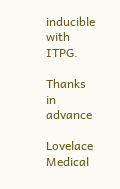inducible with ITPG.

Thanks in advance

Lovelace Medical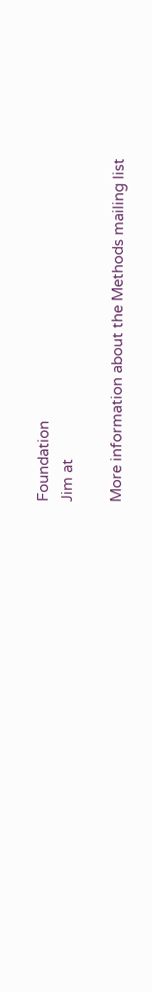Foundation
Jim at

More information about the Methods mailing list